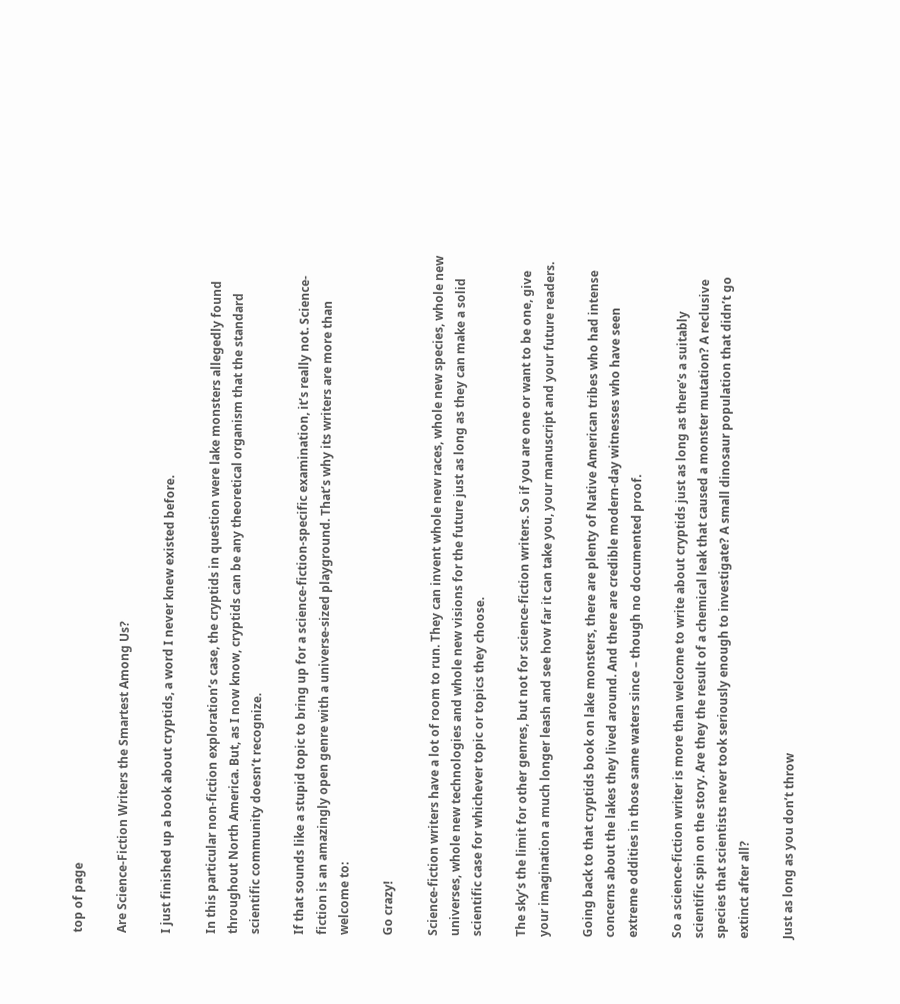top of page

Are Science-Fiction Writers the Smartest Among Us?

I just finished up a book about cryptids, a word I never knew existed before.

In this particular non-fiction exploration’s case, the cryptids in question were lake monsters allegedly found throughout North America. But, as I now know, cryptids can be any theoretical organism that the standard scientific community doesn’t recognize.

If that sounds like a stupid topic to bring up for a science-fiction-specific examination, it’s really not. Science-fiction is an amazingly open genre with a universe-sized playground. That’s why its writers are more than welcome to:

Go crazy!

Science-fiction writers have a lot of room to run. They can invent whole new races, whole new species, whole new universes, whole new technologies and whole new visions for the future just as long as they can make a solid scientific case for whichever topic or topics they choose.

The sky’s the limit for other genres, but not for science-fiction writers. So if you are one or want to be one, give your imagination a much longer leash and see how far it can take you, your manuscript and your future readers.

Going back to that cryptids book on lake monsters, there are plenty of Native American tribes who had intense concerns about the lakes they lived around. And there are credible modern-day witnesses who have seen extreme oddities in those same waters since – though no documented proof.

So a science-fiction writer is more than welcome to write about cryptids just as long as there’s a suitably scientific spin on the story. Are they the result of a chemical leak that caused a monster mutation? A reclusive species that scientists never took seriously enough to investigate? A small dinosaur population that didn’t go extinct after all?

Just as long as you don’t throw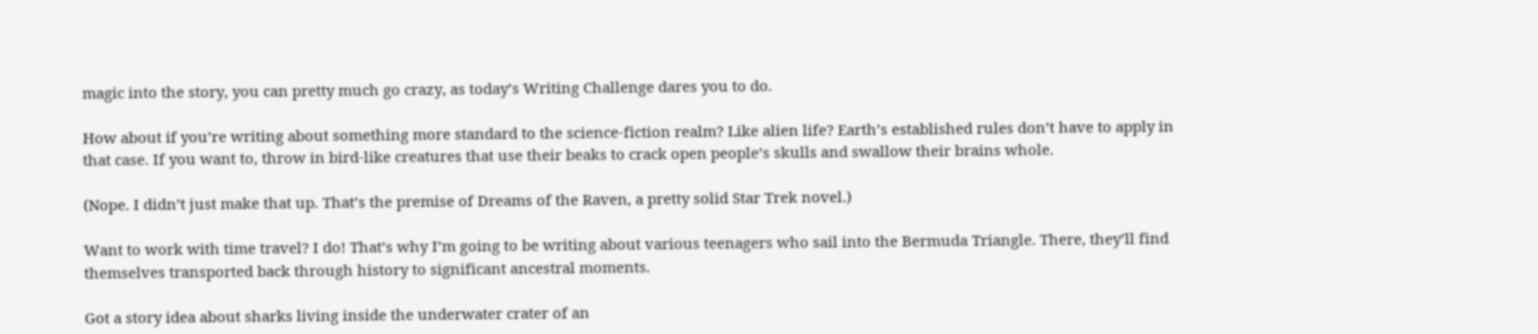magic into the story, you can pretty much go crazy, as today’s Writing Challenge dares you to do.

How about if you’re writing about something more standard to the science-fiction realm? Like alien life? Earth’s established rules don’t have to apply in that case. If you want to, throw in bird-like creatures that use their beaks to crack open people’s skulls and swallow their brains whole.

(Nope. I didn’t just make that up. That’s the premise of Dreams of the Raven, a pretty solid Star Trek novel.)

Want to work with time travel? I do! That’s why I’m going to be writing about various teenagers who sail into the Bermuda Triangle. There, they’ll find themselves transported back through history to significant ancestral moments.

Got a story idea about sharks living inside the underwater crater of an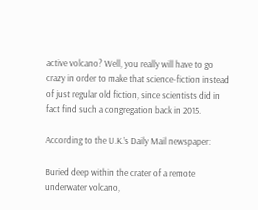active volcano? Well, you really will have to go crazy in order to make that science-fiction instead of just regular old fiction, since scientists did in fact find such a congregation back in 2015.

According to the U.K.’s Daily Mail newspaper:

Buried deep within the crater of a remote underwater volcano,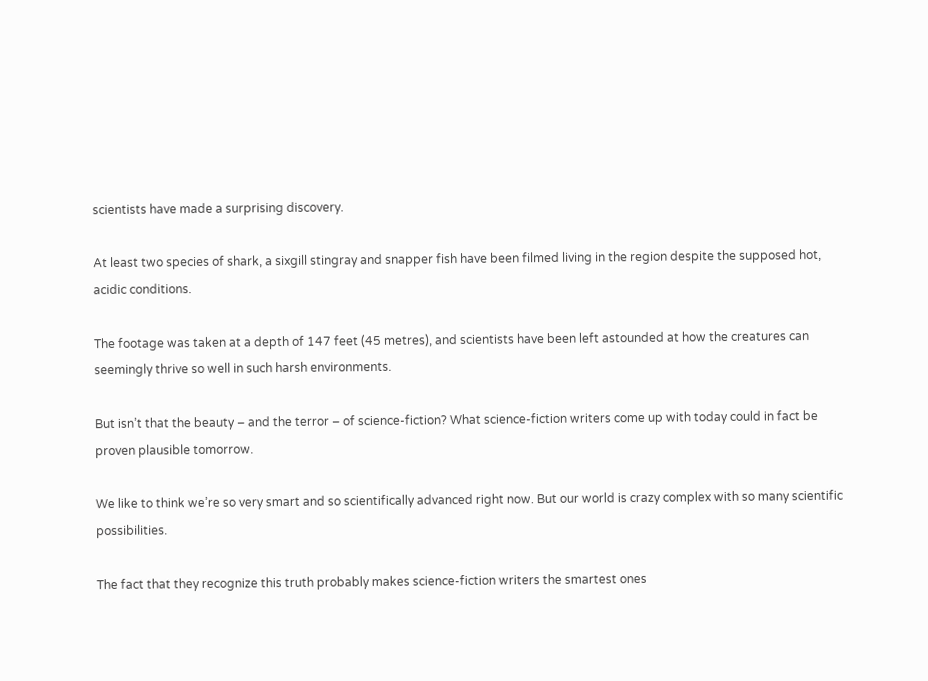scientists have made a surprising discovery.

At least two species of shark, a sixgill stingray and snapper fish have been filmed living in the region despite the supposed hot, acidic conditions.

The footage was taken at a depth of 147 feet (45 metres), and scientists have been left astounded at how the creatures can seemingly thrive so well in such harsh environments.

But isn’t that the beauty – and the terror – of science-fiction? What science-fiction writers come up with today could in fact be proven plausible tomorrow.

We like to think we’re so very smart and so scientifically advanced right now. But our world is crazy complex with so many scientific possibilities.

The fact that they recognize this truth probably makes science-fiction writers the smartest ones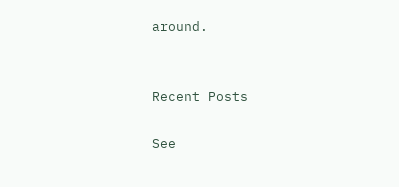around.


Recent Posts

See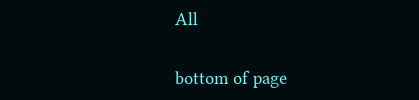All


bottom of page